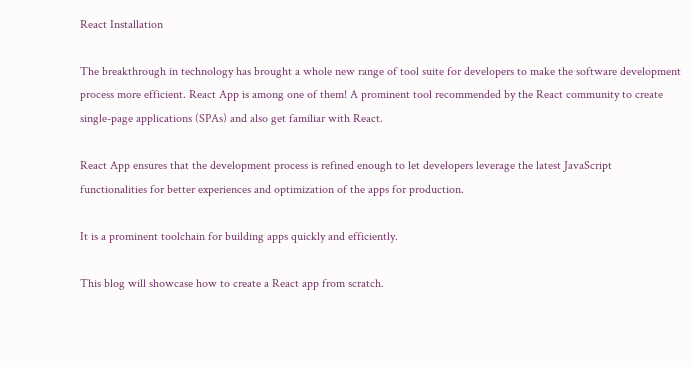React Installation

The breakthrough in technology has brought a whole new range of tool suite for developers to make the software development process more efficient. React App is among one of them! A prominent tool recommended by the React community to create single-page applications (SPAs) and also get familiar with React.

React App ensures that the development process is refined enough to let developers leverage the latest JavaScript functionalities for better experiences and optimization of the apps for production.

It is a prominent toolchain for building apps quickly and efficiently.

This blog will showcase how to create a React app from scratch.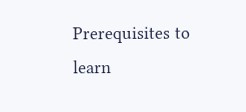Prerequisites to learn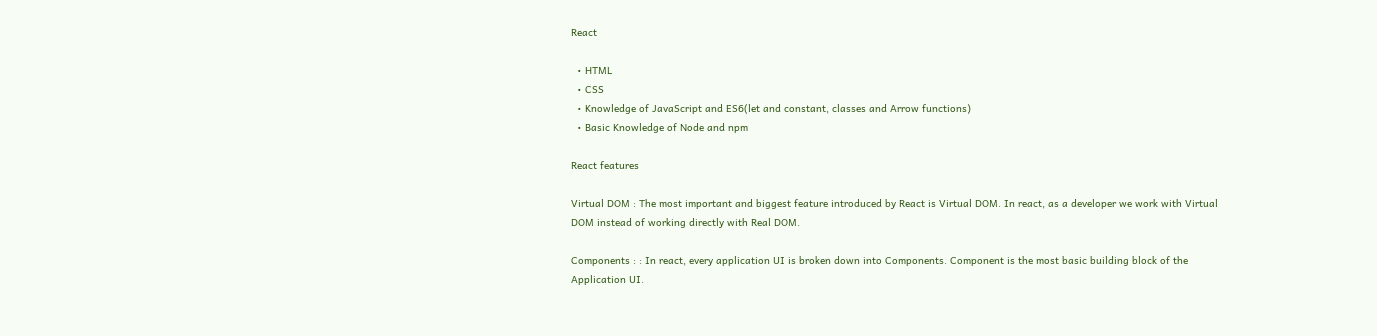React

  • HTML
  • CSS
  • Knowledge of JavaScript and ES6(let and constant, classes and Arrow functions)
  • Basic Knowledge of Node and npm

React features

Virtual DOM : The most important and biggest feature introduced by React is Virtual DOM. In react, as a developer we work with Virtual DOM instead of working directly with Real DOM.

Components : : In react, every application UI is broken down into Components. Component is the most basic building block of the Application UI.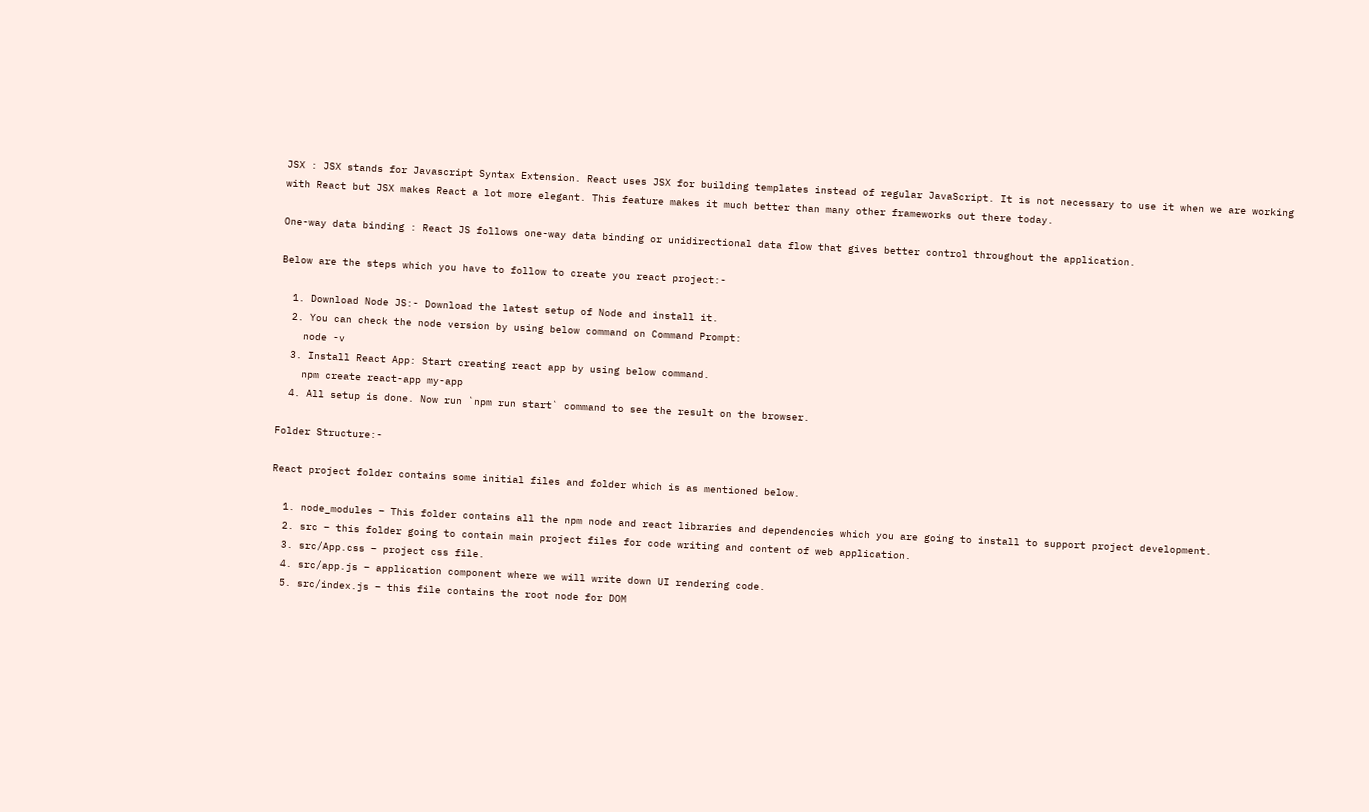JSX : JSX stands for Javascript Syntax Extension. React uses JSX for building templates instead of regular JavaScript. It is not necessary to use it when we are working with React but JSX makes React a lot more elegant. This feature makes it much better than many other frameworks out there today.

One-way data binding : React JS follows one-way data binding or unidirectional data flow that gives better control throughout the application.

Below are the steps which you have to follow to create you react project:-

  1. Download Node JS:- Download the latest setup of Node and install it.
  2. You can check the node version by using below command on Command Prompt:
    node -v
  3. Install React App: Start creating react app by using below command.
    npm create react-app my-app
  4. All setup is done. Now run `npm run start` command to see the result on the browser.

Folder Structure:-

React project folder contains some initial files and folder which is as mentioned below.

  1. node_modules – This folder contains all the npm node and react libraries and dependencies which you are going to install to support project development.
  2. src – this folder going to contain main project files for code writing and content of web application.
  3. src/App.css – project css file.
  4. src/app.js – application component where we will write down UI rendering code.
  5. src/index.js – this file contains the root node for DOM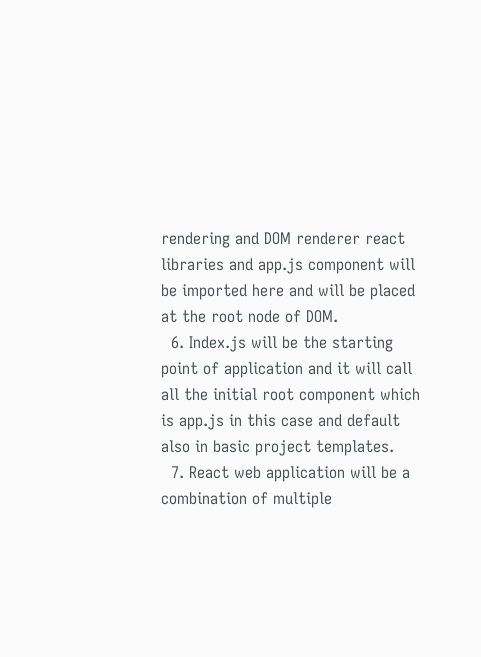rendering and DOM renderer react libraries and app.js component will be imported here and will be placed at the root node of DOM.
  6. Index.js will be the starting point of application and it will call all the initial root component which is app.js in this case and default also in basic project templates.
  7. React web application will be a combination of multiple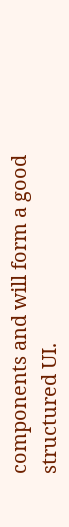components and will form a good structured UI.